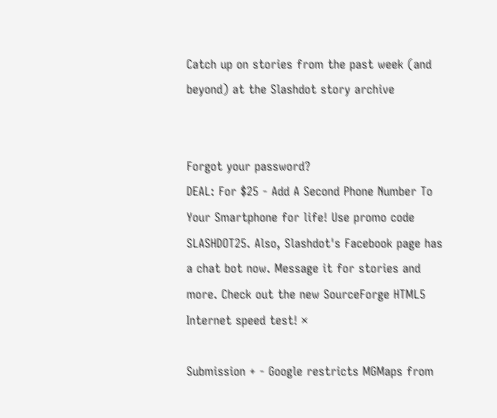Catch up on stories from the past week (and beyond) at the Slashdot story archive


Forgot your password?
DEAL: For $25 - Add A Second Phone Number To Your Smartphone for life! Use promo code SLASHDOT25. Also, Slashdot's Facebook page has a chat bot now. Message it for stories and more. Check out the new SourceForge HTML5 Internet speed test! ×

Submission + - Google restricts MGMaps from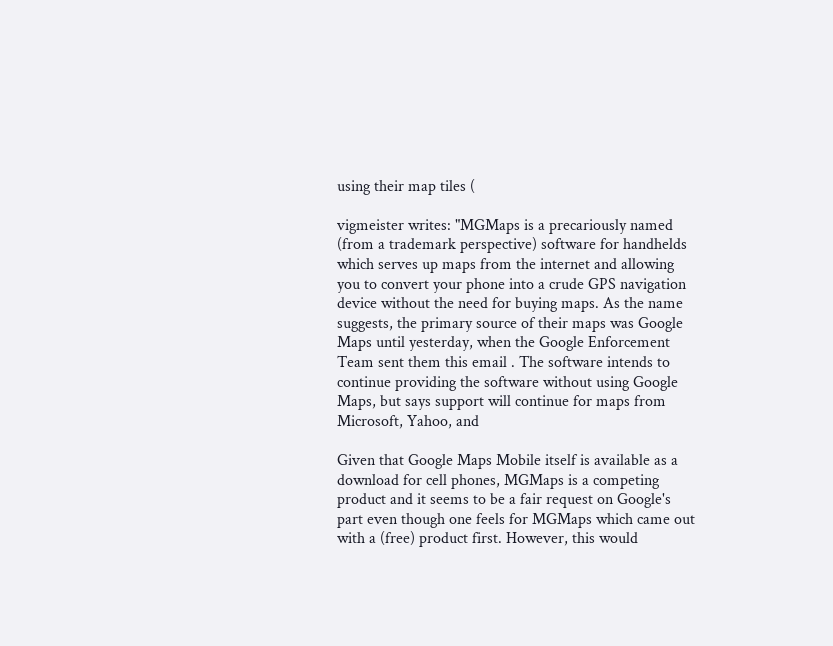using their map tiles (

vigmeister writes: "MGMaps is a precariously named (from a trademark perspective) software for handhelds which serves up maps from the internet and allowing you to convert your phone into a crude GPS navigation device without the need for buying maps. As the name suggests, the primary source of their maps was Google Maps until yesterday, when the Google Enforcement Team sent them this email . The software intends to continue providing the software without using Google Maps, but says support will continue for maps from Microsoft, Yahoo, and

Given that Google Maps Mobile itself is available as a download for cell phones, MGMaps is a competing product and it seems to be a fair request on Google's part even though one feels for MGMaps which came out with a (free) product first. However, this would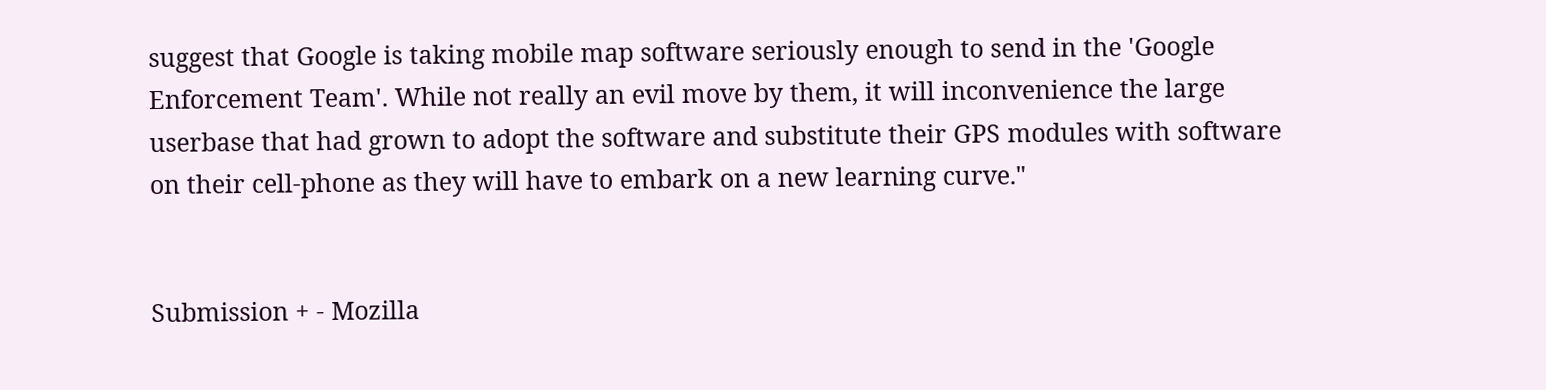suggest that Google is taking mobile map software seriously enough to send in the 'Google Enforcement Team'. While not really an evil move by them, it will inconvenience the large userbase that had grown to adopt the software and substitute their GPS modules with software on their cell-phone as they will have to embark on a new learning curve."


Submission + - Mozilla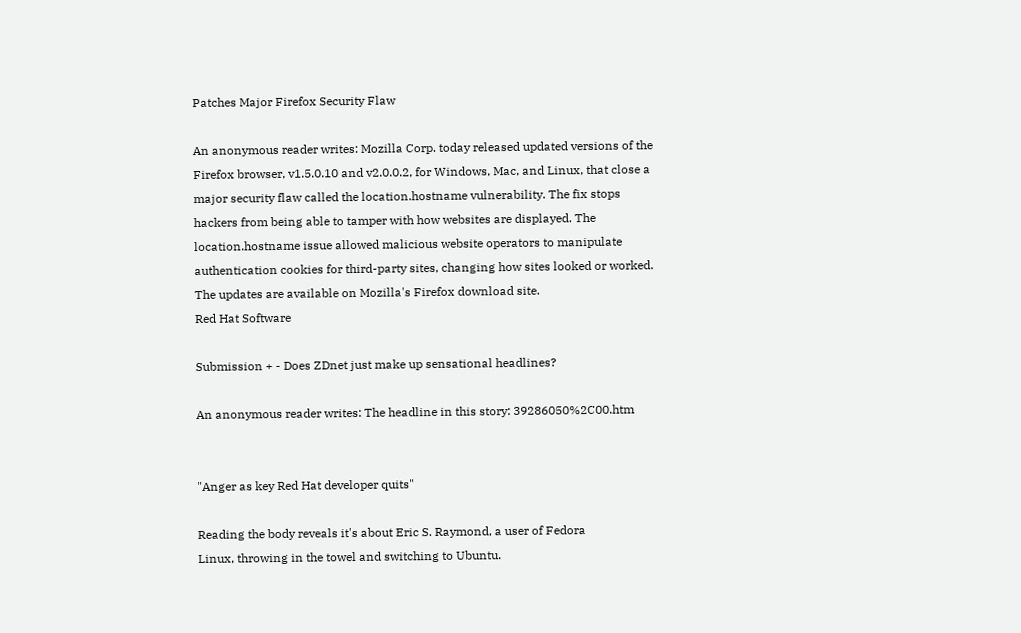Patches Major Firefox Security Flaw

An anonymous reader writes: Mozilla Corp. today released updated versions of the Firefox browser, v1.5.0.10 and v2.0.0.2, for Windows, Mac, and Linux, that close a major security flaw called the location.hostname vulnerability. The fix stops hackers from being able to tamper with how websites are displayed. The location.hostname issue allowed malicious website operators to manipulate authentication cookies for third-party sites, changing how sites looked or worked. The updates are available on Mozilla's Firefox download site.
Red Hat Software

Submission + - Does ZDnet just make up sensational headlines?

An anonymous reader writes: The headline in this story: 39286050%2C00.htm


"Anger as key Red Hat developer quits"

Reading the body reveals it's about Eric S. Raymond, a user of Fedora
Linux, throwing in the towel and switching to Ubuntu.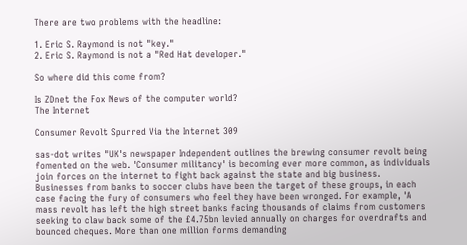There are two problems with the headline:

1. Eric S. Raymond is not "key."
2. Eric S. Raymond is not a "Red Hat developer."

So where did this come from?

Is ZDnet the Fox News of the computer world?
The Internet

Consumer Revolt Spurred Via the Internet 309

sas-dot writes "UK's newspaper Independent outlines the brewing consumer revolt being fomented on the web. 'Consumer militancy' is becoming ever more common, as individuals join forces on the internet to fight back against the state and big business. Businesses from banks to soccer clubs have been the target of these groups, in each case facing the fury of consumers who feel they have been wronged. For example, 'A mass revolt has left the high street banks facing thousands of claims from customers seeking to claw back some of the £4.75bn levied annually on charges for overdrafts and bounced cheques. More than one million forms demanding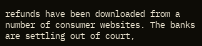refunds have been downloaded from a number of consumer websites. The banks are settling out of court,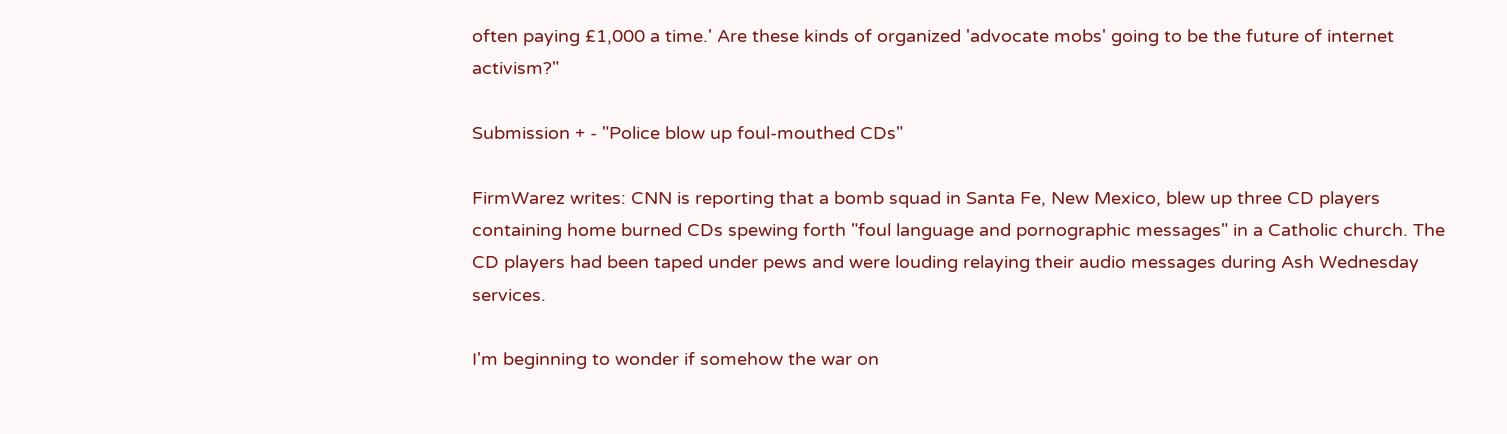often paying £1,000 a time.' Are these kinds of organized 'advocate mobs' going to be the future of internet activism?"

Submission + - "Police blow up foul-mouthed CDs"

FirmWarez writes: CNN is reporting that a bomb squad in Santa Fe, New Mexico, blew up three CD players containing home burned CDs spewing forth "foul language and pornographic messages" in a Catholic church. The CD players had been taped under pews and were louding relaying their audio messages during Ash Wednesday services.

I'm beginning to wonder if somehow the war on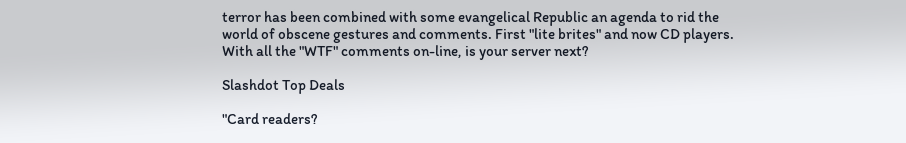terror has been combined with some evangelical Republic an agenda to rid the world of obscene gestures and comments. First "lite brites" and now CD players. With all the "WTF" comments on-line, is your server next?

Slashdot Top Deals

"Card readers?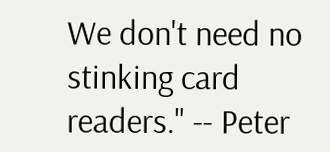We don't need no stinking card readers." -- Peter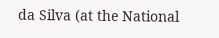da Silva (at the National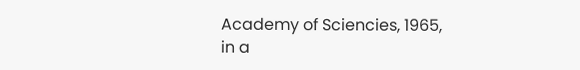Academy of Sciencies, 1965, in a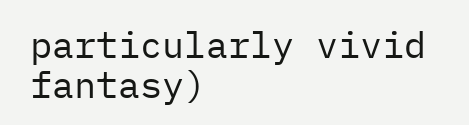particularly vivid fantasy)